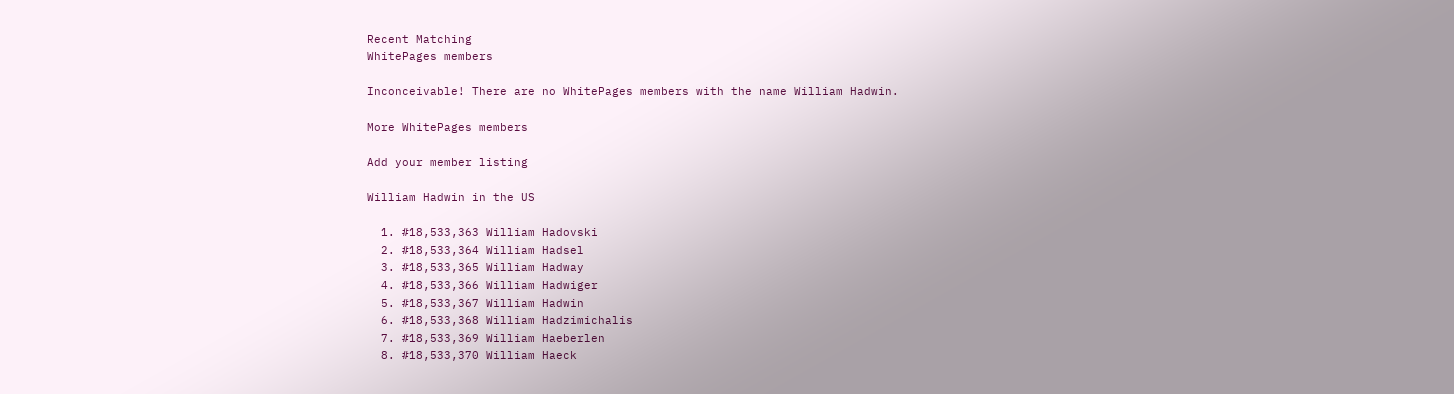Recent Matching
WhitePages members

Inconceivable! There are no WhitePages members with the name William Hadwin.

More WhitePages members

Add your member listing

William Hadwin in the US

  1. #18,533,363 William Hadovski
  2. #18,533,364 William Hadsel
  3. #18,533,365 William Hadway
  4. #18,533,366 William Hadwiger
  5. #18,533,367 William Hadwin
  6. #18,533,368 William Hadzimichalis
  7. #18,533,369 William Haeberlen
  8. #18,533,370 William Haeck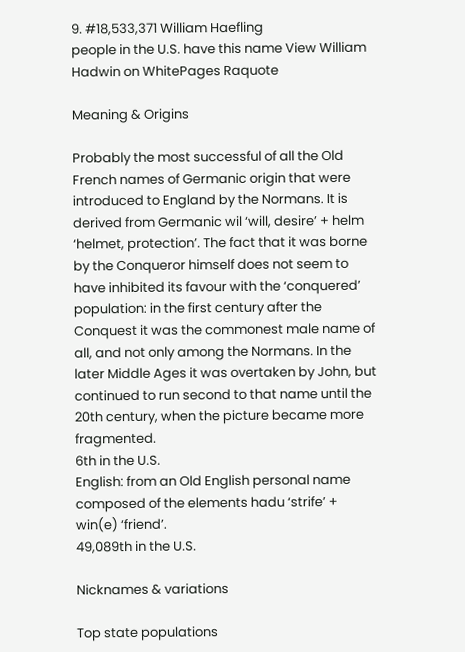9. #18,533,371 William Haefling
people in the U.S. have this name View William Hadwin on WhitePages Raquote

Meaning & Origins

Probably the most successful of all the Old French names of Germanic origin that were introduced to England by the Normans. It is derived from Germanic wil ‘will, desire’ + helm ‘helmet, protection’. The fact that it was borne by the Conqueror himself does not seem to have inhibited its favour with the ‘conquered’ population: in the first century after the Conquest it was the commonest male name of all, and not only among the Normans. In the later Middle Ages it was overtaken by John, but continued to run second to that name until the 20th century, when the picture became more fragmented.
6th in the U.S.
English: from an Old English personal name composed of the elements hadu ‘strife’ + win(e) ‘friend’.
49,089th in the U.S.

Nicknames & variations

Top state populations